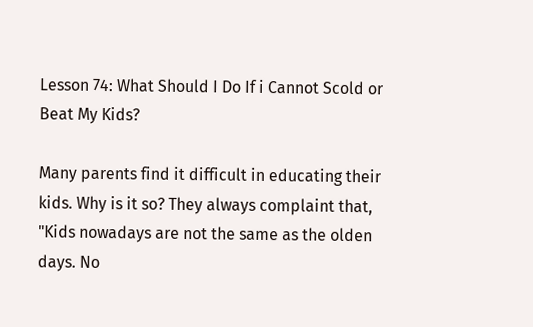Lesson 74: What Should I Do If i Cannot Scold or Beat My Kids?

Many parents find it difficult in educating their kids. Why is it so? They always complaint that, "Kids nowadays are not the same as the olden days. No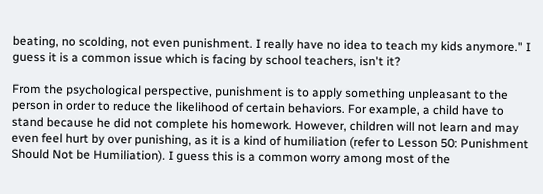beating, no scolding, not even punishment. I really have no idea to teach my kids anymore." I guess it is a common issue which is facing by school teachers, isn't it?

From the psychological perspective, punishment is to apply something unpleasant to the person in order to reduce the likelihood of certain behaviors. For example, a child have to stand because he did not complete his homework. However, children will not learn and may even feel hurt by over punishing, as it is a kind of humiliation (refer to Lesson 50: Punishment Should Not be Humiliation). I guess this is a common worry among most of the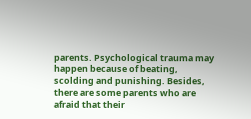parents. Psychological trauma may happen because of beating, scolding and punishing. Besides, there are some parents who are afraid that their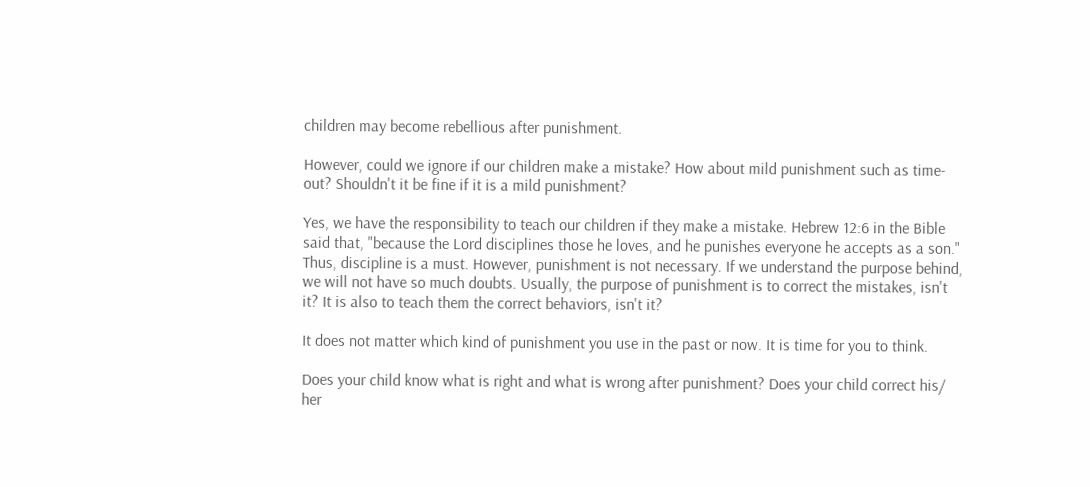children may become rebellious after punishment.

However, could we ignore if our children make a mistake? How about mild punishment such as time-out? Shouldn't it be fine if it is a mild punishment?

Yes, we have the responsibility to teach our children if they make a mistake. Hebrew 12:6 in the Bible said that, "because the Lord disciplines those he loves, and he punishes everyone he accepts as a son." Thus, discipline is a must. However, punishment is not necessary. If we understand the purpose behind, we will not have so much doubts. Usually, the purpose of punishment is to correct the mistakes, isn't it? It is also to teach them the correct behaviors, isn't it?

It does not matter which kind of punishment you use in the past or now. It is time for you to think.

Does your child know what is right and what is wrong after punishment? Does your child correct his/ her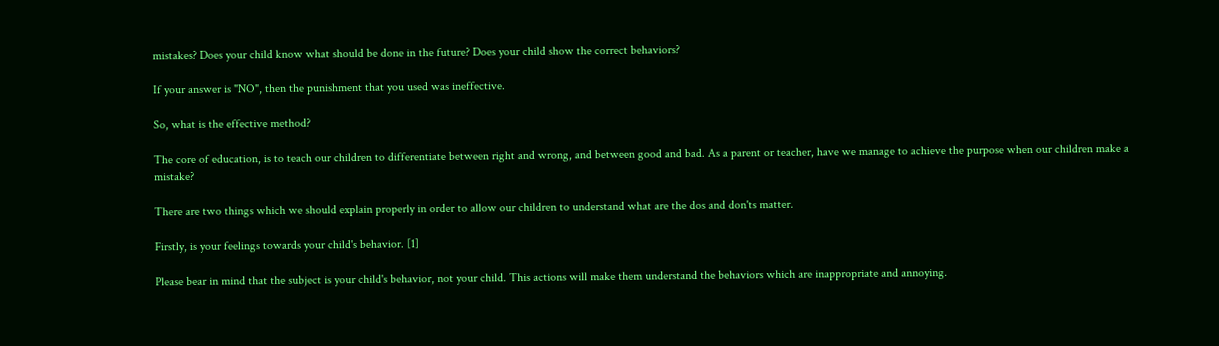mistakes? Does your child know what should be done in the future? Does your child show the correct behaviors?

If your answer is "NO", then the punishment that you used was ineffective.

So, what is the effective method?

The core of education, is to teach our children to differentiate between right and wrong, and between good and bad. As a parent or teacher, have we manage to achieve the purpose when our children make a mistake?

There are two things which we should explain properly in order to allow our children to understand what are the dos and don'ts matter.

Firstly, is your feelings towards your child's behavior. [1]

Please bear in mind that the subject is your child's behavior, not your child. This actions will make them understand the behaviors which are inappropriate and annoying.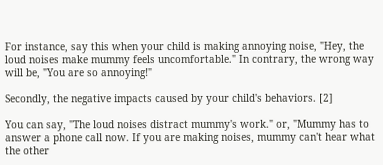For instance, say this when your child is making annoying noise, "Hey, the loud noises make mummy feels uncomfortable." In contrary, the wrong way will be, "You are so annoying!"

Secondly, the negative impacts caused by your child's behaviors. [2]

You can say, "The loud noises distract mummy's work." or, "Mummy has to answer a phone call now. If you are making noises, mummy can't hear what the other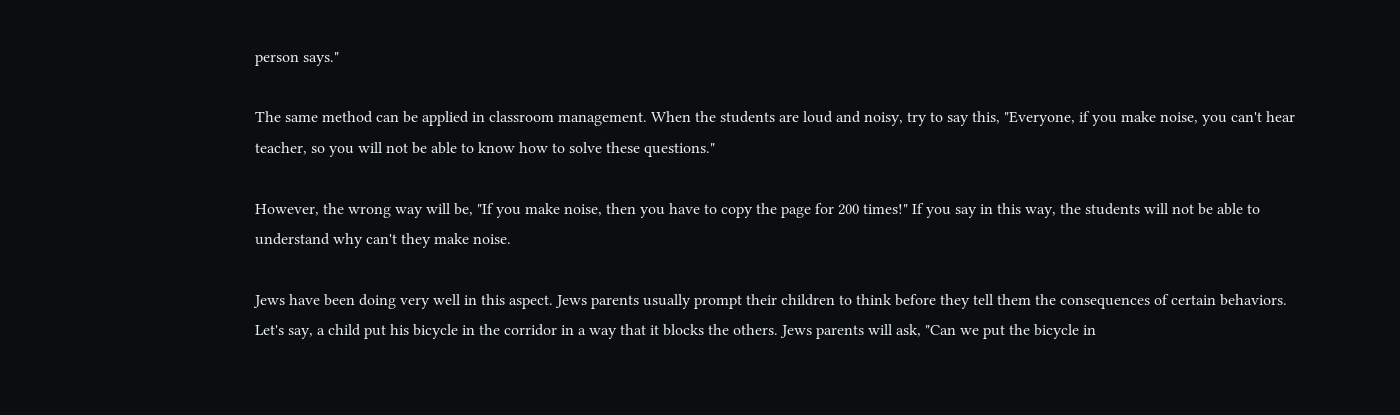person says."

The same method can be applied in classroom management. When the students are loud and noisy, try to say this, "Everyone, if you make noise, you can't hear teacher, so you will not be able to know how to solve these questions."

However, the wrong way will be, "If you make noise, then you have to copy the page for 200 times!" If you say in this way, the students will not be able to understand why can't they make noise.

Jews have been doing very well in this aspect. Jews parents usually prompt their children to think before they tell them the consequences of certain behaviors. Let's say, a child put his bicycle in the corridor in a way that it blocks the others. Jews parents will ask, "Can we put the bicycle in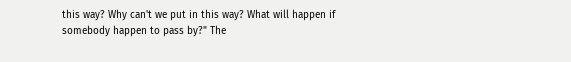this way? Why can't we put in this way? What will happen if somebody happen to pass by?" The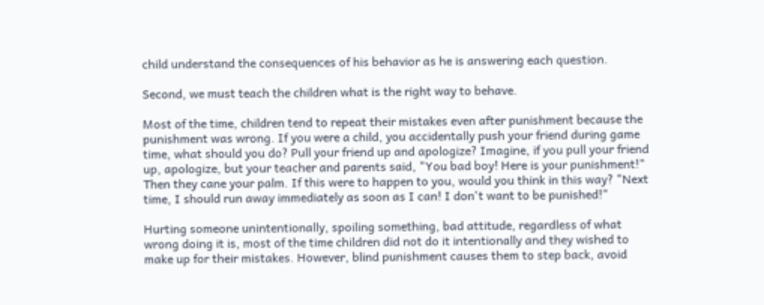child understand the consequences of his behavior as he is answering each question.

Second, we must teach the children what is the right way to behave.

Most of the time, children tend to repeat their mistakes even after punishment because the punishment was wrong. If you were a child, you accidentally push your friend during game time, what should you do? Pull your friend up and apologize? Imagine, if you pull your friend up, apologize, but your teacher and parents said, "You bad boy! Here is your punishment!" Then they cane your palm. If this were to happen to you, would you think in this way? "Next time, I should run away immediately as soon as I can! I don't want to be punished!"

Hurting someone unintentionally, spoiling something, bad attitude, regardless of what wrong doing it is, most of the time children did not do it intentionally and they wished to make up for their mistakes. However, blind punishment causes them to step back, avoid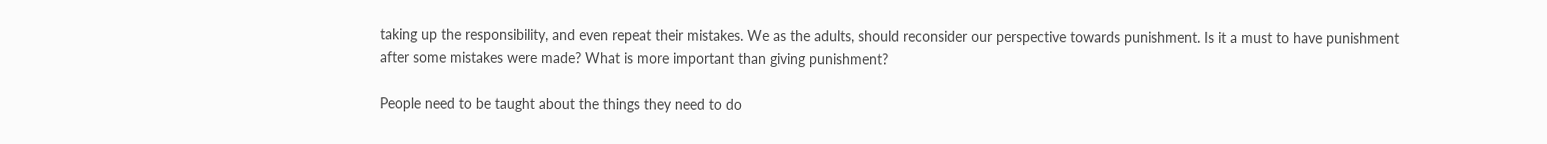taking up the responsibility, and even repeat their mistakes. We as the adults, should reconsider our perspective towards punishment. Is it a must to have punishment after some mistakes were made? What is more important than giving punishment?

People need to be taught about the things they need to do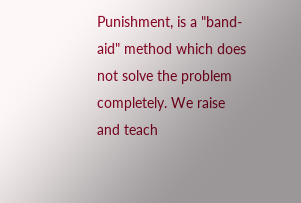Punishment, is a "band-aid" method which does not solve the problem completely. We raise and teach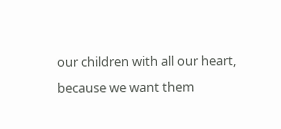our children with all our heart, because we want them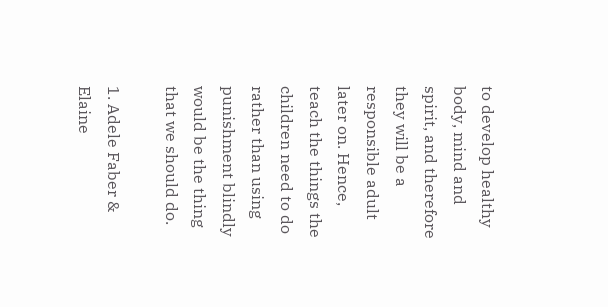to develop healthy body, mind and spirit, and therefore they will be a responsible adult later on. Hence, teach the things the children need to do rather than using punishment blindly would be the thing that we should do.

1. Adele Faber & Elaine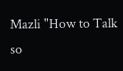Mazli "How to Talk so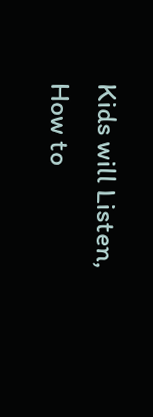Kids will Listen, How to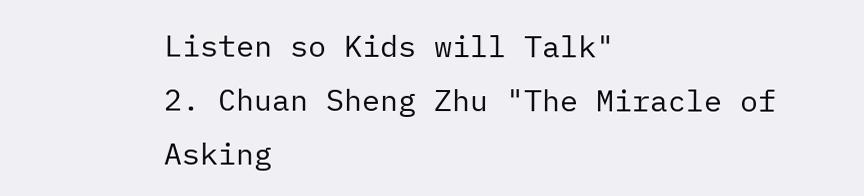Listen so Kids will Talk"
2. Chuan Sheng Zhu "The Miracle of Asking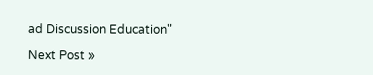ad Discussion Education"

Next Post »